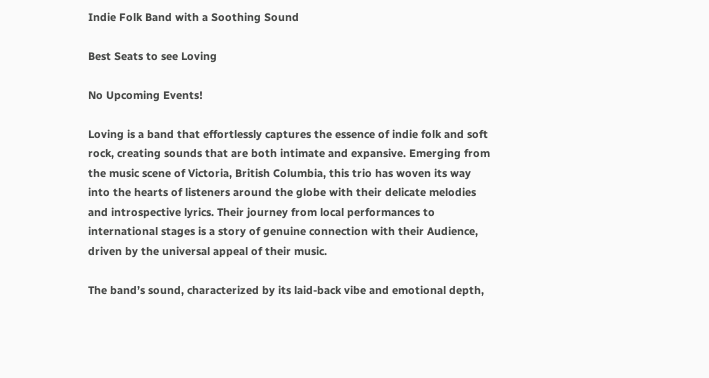Indie Folk Band with a Soothing Sound

Best Seats to see Loving

No Upcoming Events!

Loving is a band that effortlessly captures the essence of indie folk and soft rock, creating sounds that are both intimate and expansive. Emerging from the music scene of Victoria, British Columbia, this trio has woven its way into the hearts of listeners around the globe with their delicate melodies and introspective lyrics. Their journey from local performances to international stages is a story of genuine connection with their Audience, driven by the universal appeal of their music.

The band’s sound, characterized by its laid-back vibe and emotional depth,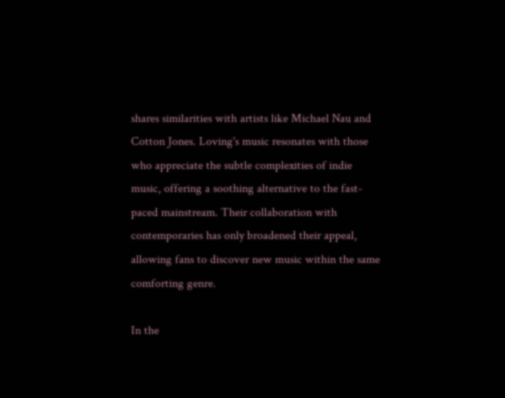shares similarities with artists like Michael Nau and Cotton Jones. Loving's music resonates with those who appreciate the subtle complexities of indie music, offering a soothing alternative to the fast-paced mainstream. Their collaboration with contemporaries has only broadened their appeal, allowing fans to discover new music within the same comforting genre.

In the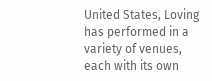United States, Loving has performed in a variety of venues, each with its own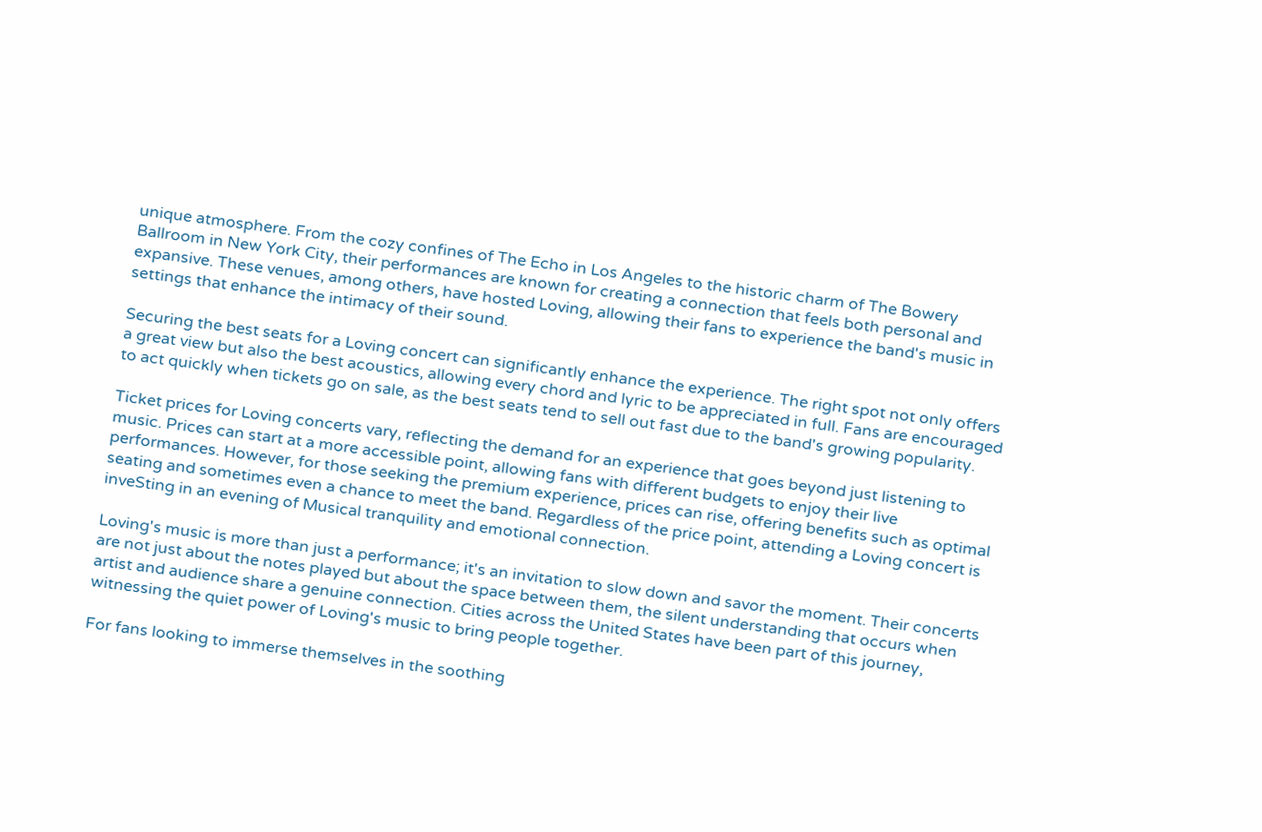unique atmosphere. From the cozy confines of The Echo in Los Angeles to the historic charm of The Bowery Ballroom in New York City, their performances are known for creating a connection that feels both personal and expansive. These venues, among others, have hosted Loving, allowing their fans to experience the band's music in settings that enhance the intimacy of their sound.

Securing the best seats for a Loving concert can significantly enhance the experience. The right spot not only offers a great view but also the best acoustics, allowing every chord and lyric to be appreciated in full. Fans are encouraged to act quickly when tickets go on sale, as the best seats tend to sell out fast due to the band's growing popularity.

Ticket prices for Loving concerts vary, reflecting the demand for an experience that goes beyond just listening to music. Prices can start at a more accessible point, allowing fans with different budgets to enjoy their live performances. However, for those seeking the premium experience, prices can rise, offering benefits such as optimal seating and sometimes even a chance to meet the band. Regardless of the price point, attending a Loving concert is inveSting in an evening of Musical tranquility and emotional connection.

Loving's music is more than just a performance; it's an invitation to slow down and savor the moment. Their concerts are not just about the notes played but about the space between them, the silent understanding that occurs when artist and audience share a genuine connection. Cities across the United States have been part of this journey, witnessing the quiet power of Loving's music to bring people together.

For fans looking to immerse themselves in the soothing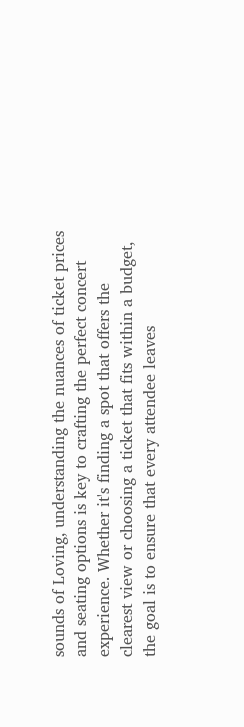sounds of Loving, understanding the nuances of ticket prices and seating options is key to crafting the perfect concert experience. Whether it's finding a spot that offers the clearest view or choosing a ticket that fits within a budget, the goal is to ensure that every attendee leaves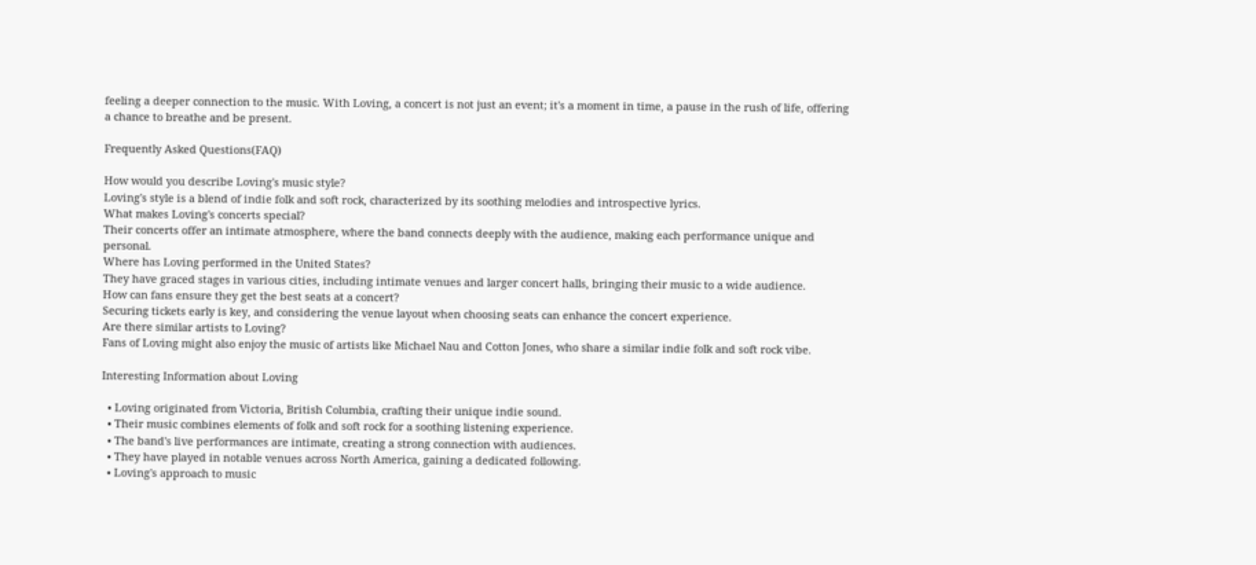feeling a deeper connection to the music. With Loving, a concert is not just an event; it's a moment in time, a pause in the rush of life, offering a chance to breathe and be present.

Frequently Asked Questions(FAQ)

How would you describe Loving's music style?
Loving's style is a blend of indie folk and soft rock, characterized by its soothing melodies and introspective lyrics.
What makes Loving's concerts special?
Their concerts offer an intimate atmosphere, where the band connects deeply with the audience, making each performance unique and personal.
Where has Loving performed in the United States?
They have graced stages in various cities, including intimate venues and larger concert halls, bringing their music to a wide audience.
How can fans ensure they get the best seats at a concert?
Securing tickets early is key, and considering the venue layout when choosing seats can enhance the concert experience.
Are there similar artists to Loving?
Fans of Loving might also enjoy the music of artists like Michael Nau and Cotton Jones, who share a similar indie folk and soft rock vibe.

Interesting Information about Loving

  • Loving originated from Victoria, British Columbia, crafting their unique indie sound.
  • Their music combines elements of folk and soft rock for a soothing listening experience.
  • The band's live performances are intimate, creating a strong connection with audiences.
  • They have played in notable venues across North America, gaining a dedicated following.
  • Loving's approach to music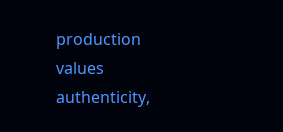production values authenticity,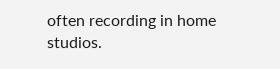often recording in home studios.